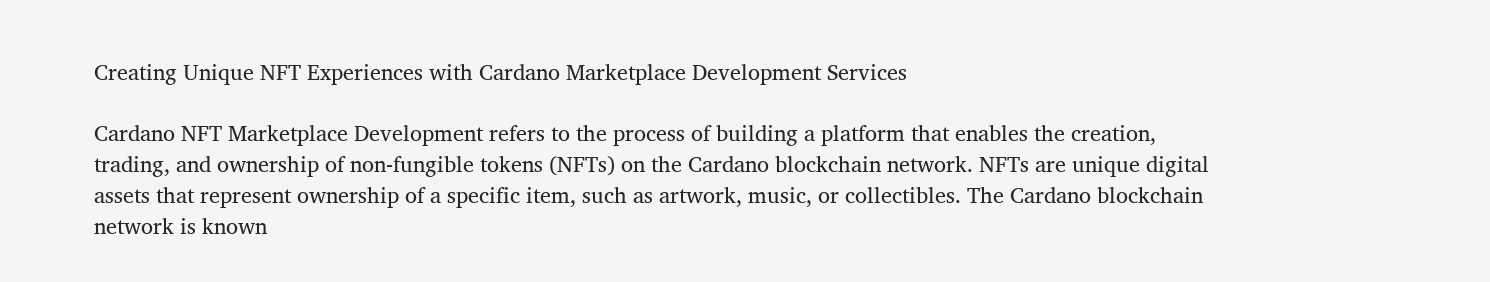Creating Unique NFT Experiences with Cardano Marketplace Development Services

Cardano NFT Marketplace Development refers to the process of building a platform that enables the creation, trading, and ownership of non-fungible tokens (NFTs) on the Cardano blockchain network. NFTs are unique digital assets that represent ownership of a specific item, such as artwork, music, or collectibles. The Cardano blockchain network is known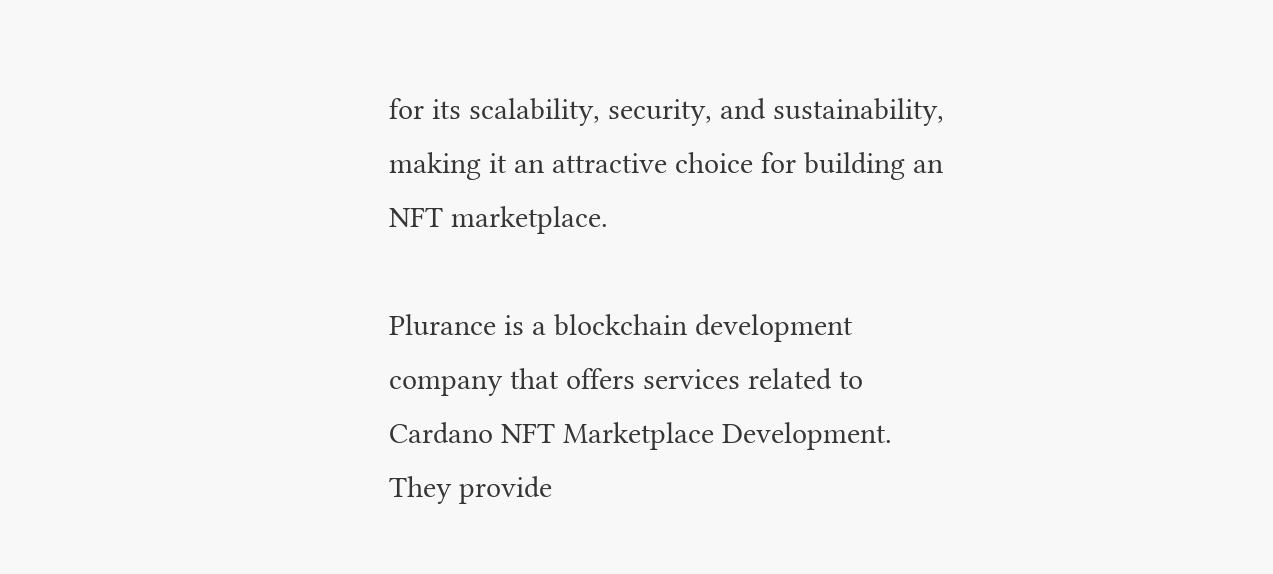for its scalability, security, and sustainability, making it an attractive choice for building an NFT marketplace.

Plurance is a blockchain development company that offers services related to Cardano NFT Marketplace Development. They provide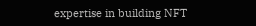expertise in building NFT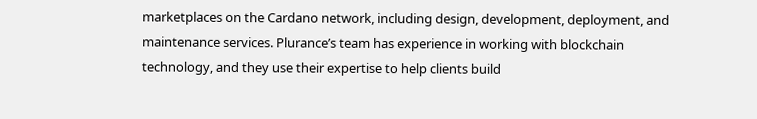marketplaces on the Cardano network, including design, development, deployment, and maintenance services. Plurance’s team has experience in working with blockchain technology, and they use their expertise to help clients build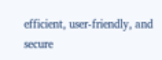efficient, user-friendly, and secure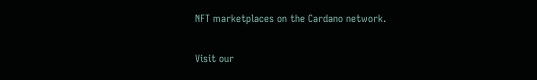NFT marketplaces on the Cardano network.

Visit our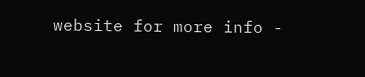website for more info -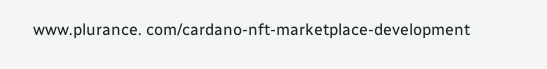www.plurance. com/cardano-nft-marketplace-development